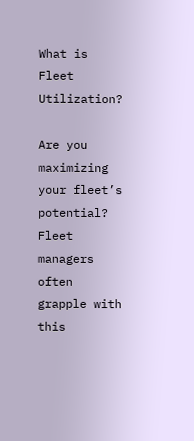What is Fleet Utilization?

Are you maximizing your fleet’s potential? Fleet managers often grapple with this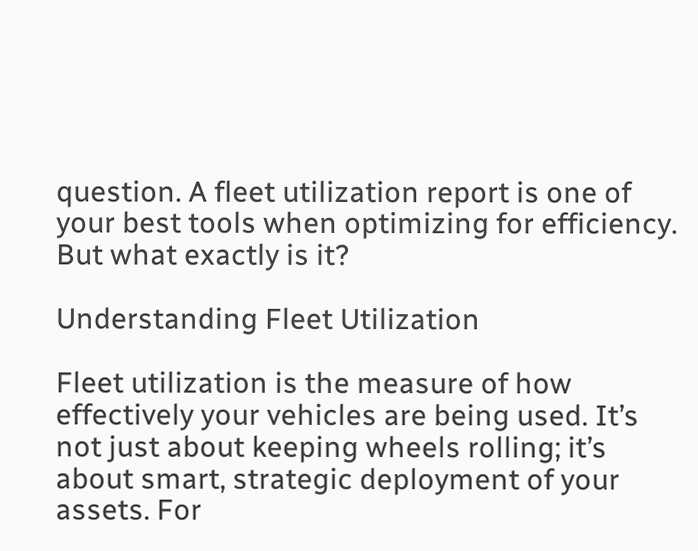question. A fleet utilization report is one of your best tools when optimizing for efficiency. But what exactly is it?

Understanding Fleet Utilization

Fleet utilization is the measure of how effectively your vehicles are being used. It’s not just about keeping wheels rolling; it’s about smart, strategic deployment of your assets. For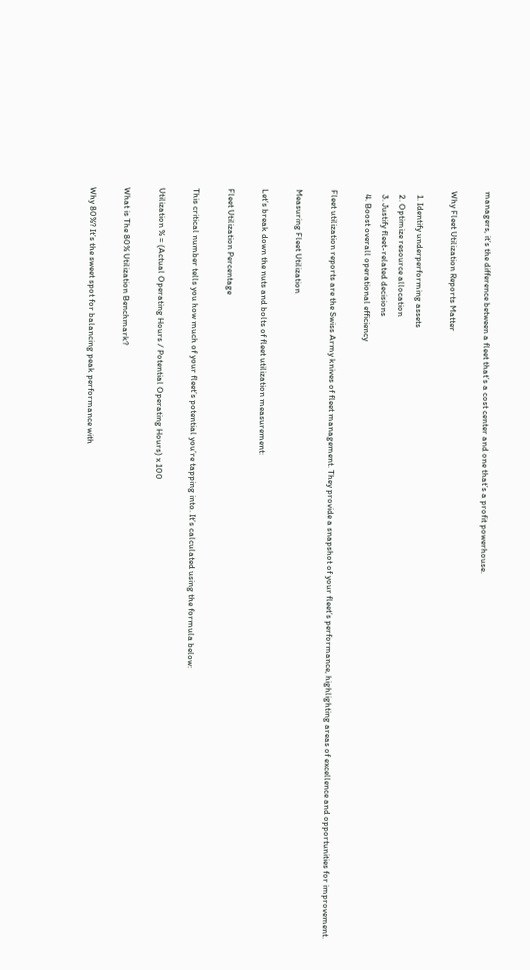managers, it’s the difference between a fleet that’s a cost center and one that’s a profit powerhouse.

Why Fleet Utilization Reports Matter

  1. Identify underperforming assets
  2. Optimize resource allocation
  3. Justify fleet-related decisions
  4. Boost overall operational efficiency

Fleet utilization reports are the Swiss Army knives of fleet management. They provide a snapshot of your fleet’s performance, highlighting areas of excellence and opportunities for improvement.

Measuring Fleet Utilization

Let’s break down the nuts and bolts of fleet utilization measurement:

Fleet Utilization Percentage

This critical number tells you how much of your fleet’s potential you’re tapping into. It’s calculated using the formula below:

Utilization % = (Actual Operating Hours / Potential Operating Hours) x 100

What is The 80% Utilization Benchmark?

Why 80%? It’s the sweet spot for balancing peak performance with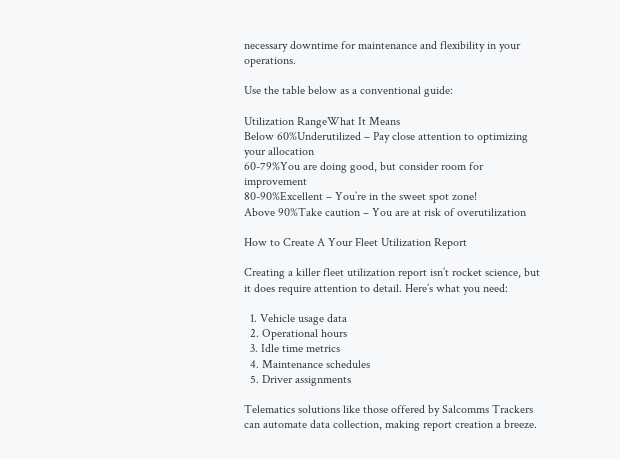necessary downtime for maintenance and flexibility in your operations.

Use the table below as a conventional guide:

Utilization RangeWhat It Means
Below 60%Underutilized – Pay close attention to optimizing your allocation
60-79%You are doing good, but consider room for improvement
80-90%Excellent – You’re in the sweet spot zone!
Above 90%Take caution – You are at risk of overutilization

How to Create A Your Fleet Utilization Report

Creating a killer fleet utilization report isn’t rocket science, but it does require attention to detail. Here’s what you need:

  1. Vehicle usage data
  2. Operational hours
  3. Idle time metrics
  4. Maintenance schedules
  5. Driver assignments

Telematics solutions like those offered by Salcomms Trackers can automate data collection, making report creation a breeze.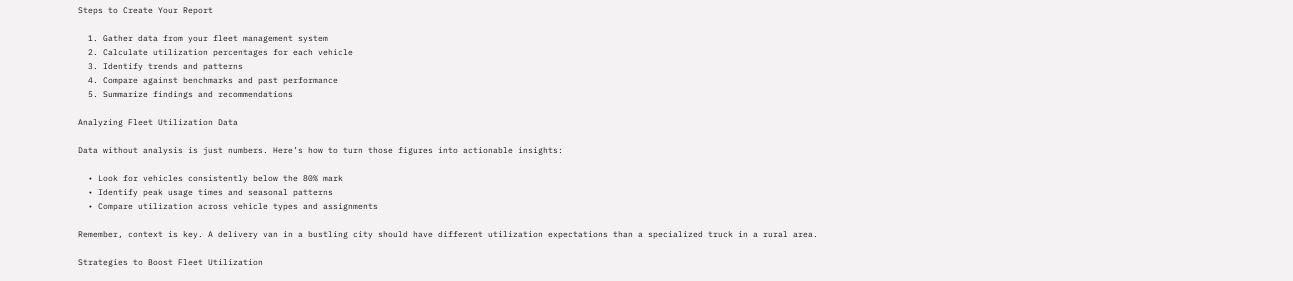Steps to Create Your Report

  1. Gather data from your fleet management system
  2. Calculate utilization percentages for each vehicle
  3. Identify trends and patterns
  4. Compare against benchmarks and past performance
  5. Summarize findings and recommendations

Analyzing Fleet Utilization Data

Data without analysis is just numbers. Here’s how to turn those figures into actionable insights:

  • Look for vehicles consistently below the 80% mark
  • Identify peak usage times and seasonal patterns
  • Compare utilization across vehicle types and assignments

Remember, context is key. A delivery van in a bustling city should have different utilization expectations than a specialized truck in a rural area.

Strategies to Boost Fleet Utilization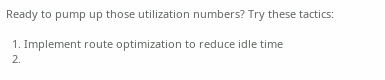Ready to pump up those utilization numbers? Try these tactics:

  1. Implement route optimization to reduce idle time
  2.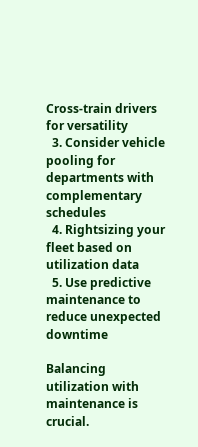Cross-train drivers for versatility
  3. Consider vehicle pooling for departments with complementary schedules
  4. Rightsizing your fleet based on utilization data
  5. Use predictive maintenance to reduce unexpected downtime

Balancing utilization with maintenance is crucial.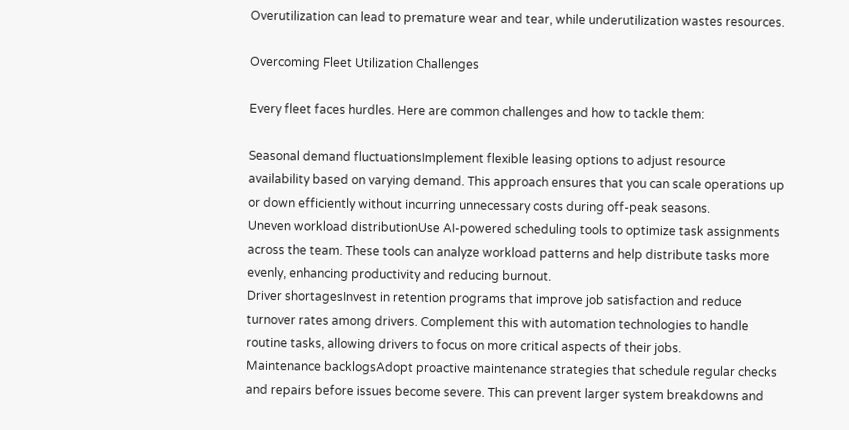Overutilization can lead to premature wear and tear, while underutilization wastes resources.

Overcoming Fleet Utilization Challenges

Every fleet faces hurdles. Here are common challenges and how to tackle them:

Seasonal demand fluctuationsImplement flexible leasing options to adjust resource availability based on varying demand. This approach ensures that you can scale operations up or down efficiently without incurring unnecessary costs during off-peak seasons.
Uneven workload distributionUse AI-powered scheduling tools to optimize task assignments across the team. These tools can analyze workload patterns and help distribute tasks more evenly, enhancing productivity and reducing burnout.
Driver shortagesInvest in retention programs that improve job satisfaction and reduce turnover rates among drivers. Complement this with automation technologies to handle routine tasks, allowing drivers to focus on more critical aspects of their jobs.
Maintenance backlogsAdopt proactive maintenance strategies that schedule regular checks and repairs before issues become severe. This can prevent larger system breakdowns and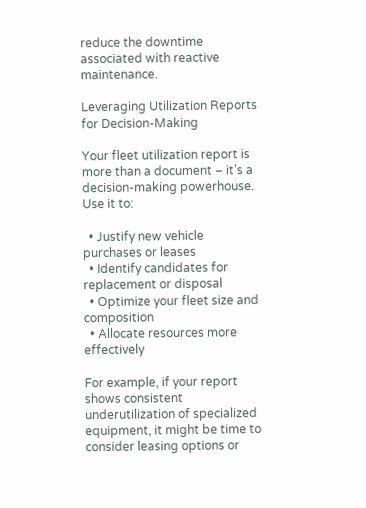reduce the downtime associated with reactive maintenance.

Leveraging Utilization Reports for Decision-Making

Your fleet utilization report is more than a document – it’s a decision-making powerhouse. Use it to:

  • Justify new vehicle purchases or leases
  • Identify candidates for replacement or disposal
  • Optimize your fleet size and composition
  • Allocate resources more effectively

For example, if your report shows consistent underutilization of specialized equipment, it might be time to consider leasing options or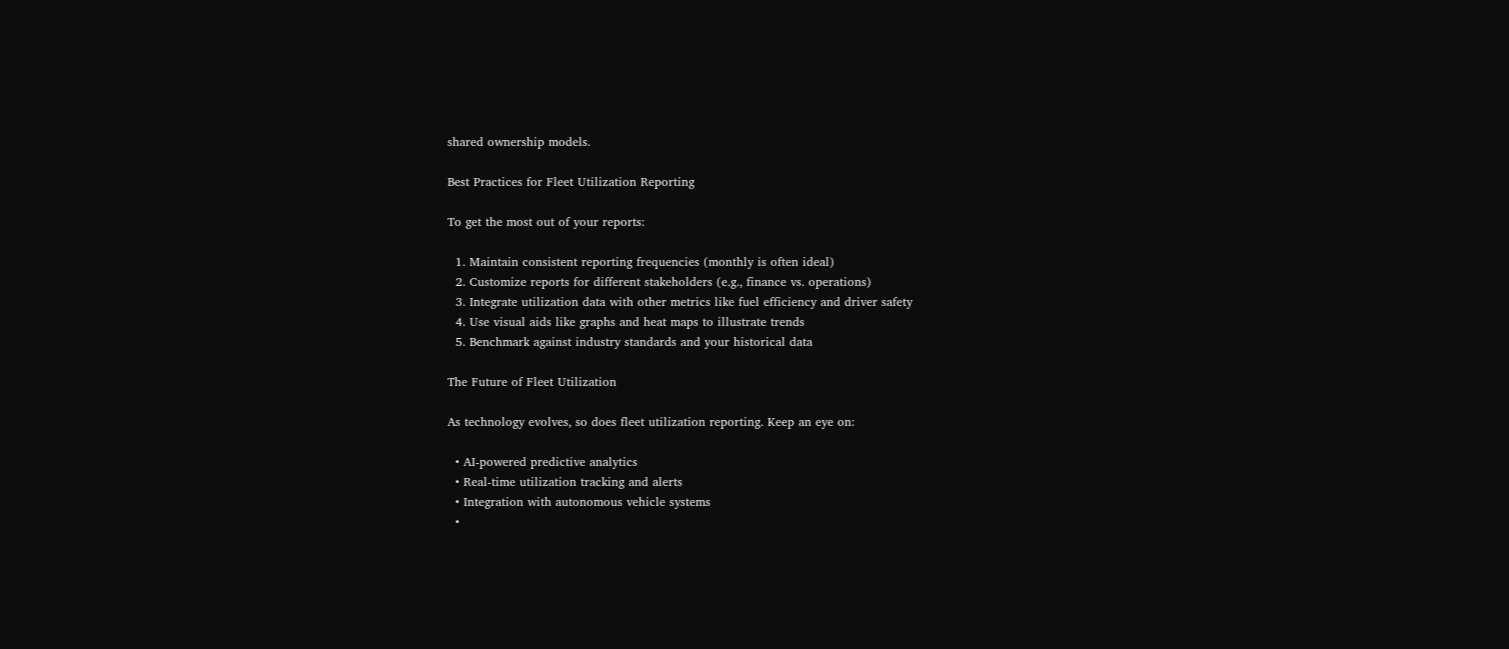shared ownership models.

Best Practices for Fleet Utilization Reporting

To get the most out of your reports:

  1. Maintain consistent reporting frequencies (monthly is often ideal)
  2. Customize reports for different stakeholders (e.g., finance vs. operations)
  3. Integrate utilization data with other metrics like fuel efficiency and driver safety
  4. Use visual aids like graphs and heat maps to illustrate trends
  5. Benchmark against industry standards and your historical data

The Future of Fleet Utilization

As technology evolves, so does fleet utilization reporting. Keep an eye on:

  • AI-powered predictive analytics
  • Real-time utilization tracking and alerts
  • Integration with autonomous vehicle systems
  •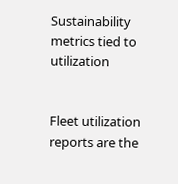Sustainability metrics tied to utilization


Fleet utilization reports are the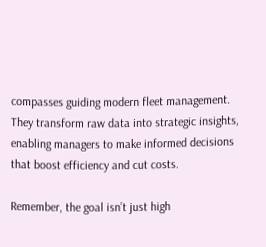compasses guiding modern fleet management. They transform raw data into strategic insights, enabling managers to make informed decisions that boost efficiency and cut costs.

Remember, the goal isn’t just high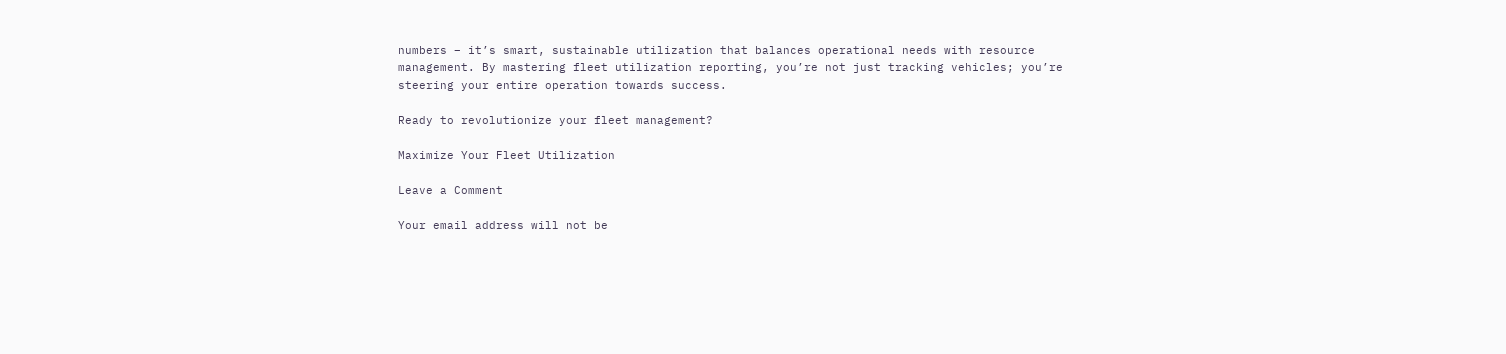numbers – it’s smart, sustainable utilization that balances operational needs with resource management. By mastering fleet utilization reporting, you’re not just tracking vehicles; you’re steering your entire operation towards success.

Ready to revolutionize your fleet management?

Maximize Your Fleet Utilization

Leave a Comment

Your email address will not be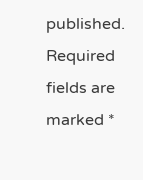published. Required fields are marked *